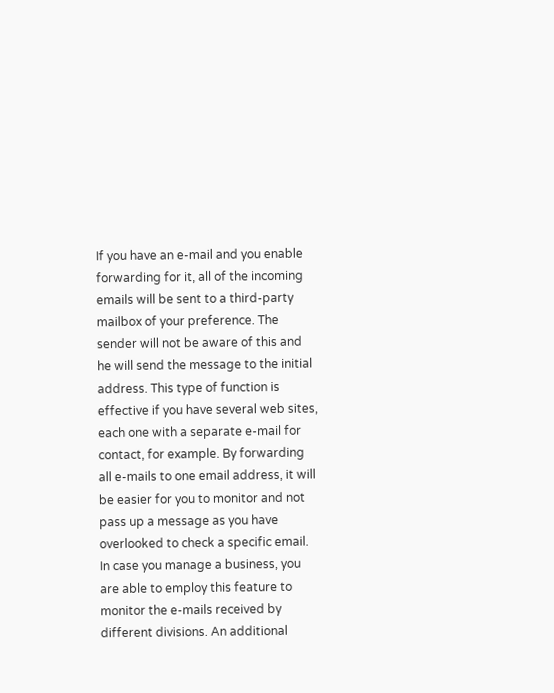If you have an e-mail and you enable forwarding for it, all of the incoming emails will be sent to a third-party mailbox of your preference. The sender will not be aware of this and he will send the message to the initial address. This type of function is effective if you have several web sites, each one with a separate e-mail for contact, for example. By forwarding all e-mails to one email address, it will be easier for you to monitor and not pass up a message as you have overlooked to check a specific email. In case you manage a business, you are able to employ this feature to monitor the e-mails received by different divisions. An additional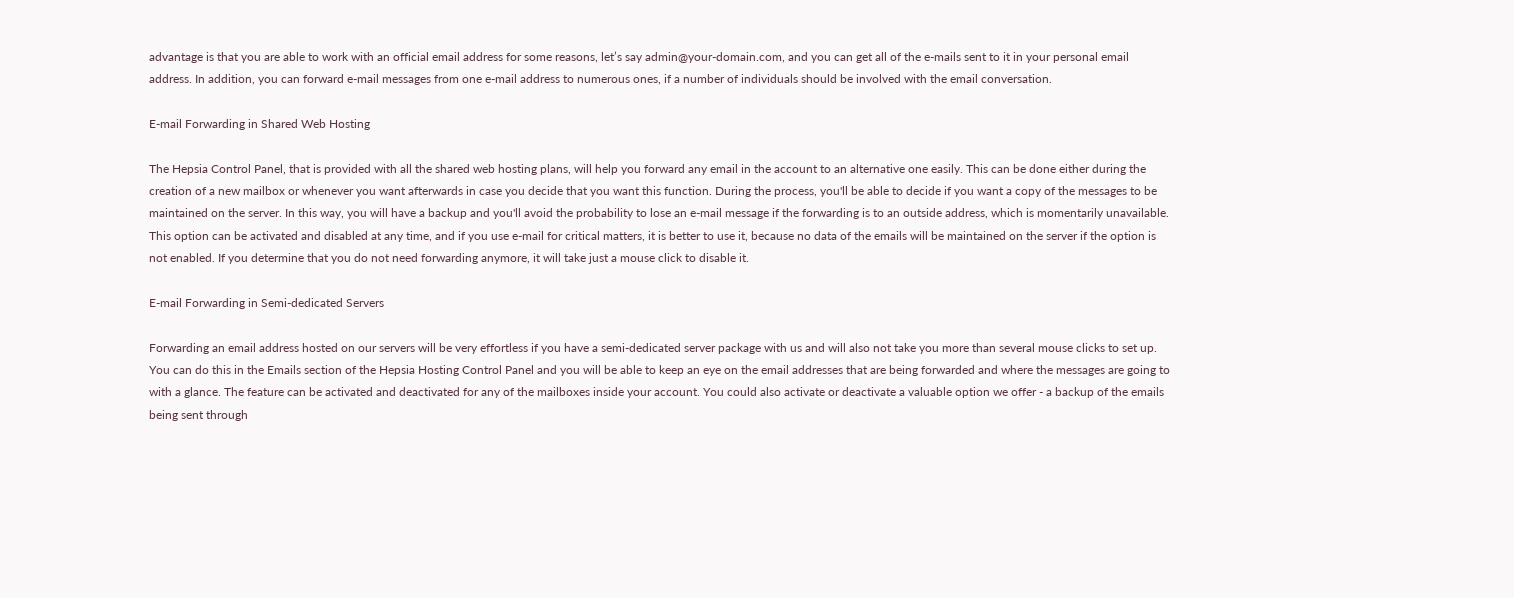advantage is that you are able to work with an official email address for some reasons, let’s say admin@your-domain.com, and you can get all of the e-mails sent to it in your personal email address. In addition, you can forward e-mail messages from one e-mail address to numerous ones, if a number of individuals should be involved with the email conversation.

E-mail Forwarding in Shared Web Hosting

The Hepsia Control Panel, that is provided with all the shared web hosting plans, will help you forward any email in the account to an alternative one easily. This can be done either during the creation of a new mailbox or whenever you want afterwards in case you decide that you want this function. During the process, you'll be able to decide if you want a copy of the messages to be maintained on the server. In this way, you will have a backup and you'll avoid the probability to lose an e-mail message if the forwarding is to an outside address, which is momentarily unavailable. This option can be activated and disabled at any time, and if you use e-mail for critical matters, it is better to use it, because no data of the emails will be maintained on the server if the option is not enabled. If you determine that you do not need forwarding anymore, it will take just a mouse click to disable it.

E-mail Forwarding in Semi-dedicated Servers

Forwarding an email address hosted on our servers will be very effortless if you have a semi-dedicated server package with us and will also not take you more than several mouse clicks to set up. You can do this in the Emails section of the Hepsia Hosting Control Panel and you will be able to keep an eye on the email addresses that are being forwarded and where the messages are going to with a glance. The feature can be activated and deactivated for any of the mailboxes inside your account. You could also activate or deactivate a valuable option we offer - a backup of the emails being sent through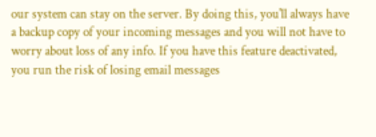our system can stay on the server. By doing this, you'll always have a backup copy of your incoming messages and you will not have to worry about loss of any info. If you have this feature deactivated, you run the risk of losing email messages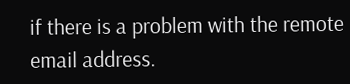if there is a problem with the remote email address.